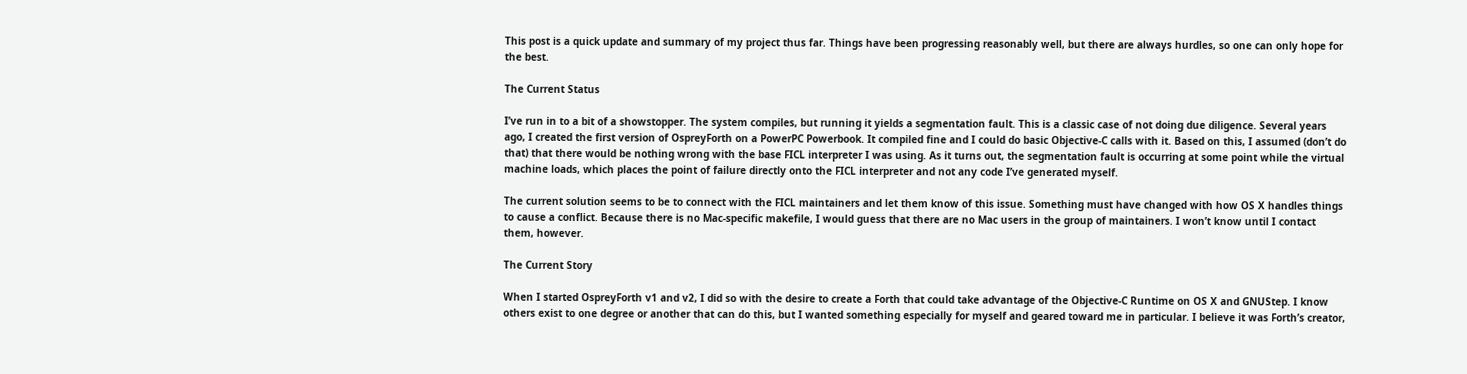This post is a quick update and summary of my project thus far. Things have been progressing reasonably well, but there are always hurdles, so one can only hope for the best.

The Current Status

I’ve run in to a bit of a showstopper. The system compiles, but running it yields a segmentation fault. This is a classic case of not doing due diligence. Several years ago, I created the first version of OspreyForth on a PowerPC Powerbook. It compiled fine and I could do basic Objective-C calls with it. Based on this, I assumed (don’t do that) that there would be nothing wrong with the base FICL interpreter I was using. As it turns out, the segmentation fault is occurring at some point while the virtual machine loads, which places the point of failure directly onto the FICL interpreter and not any code I’ve generated myself.

The current solution seems to be to connect with the FICL maintainers and let them know of this issue. Something must have changed with how OS X handles things to cause a conflict. Because there is no Mac-specific makefile, I would guess that there are no Mac users in the group of maintainers. I won’t know until I contact them, however.

The Current Story

When I started OspreyForth v1 and v2, I did so with the desire to create a Forth that could take advantage of the Objective-C Runtime on OS X and GNUStep. I know others exist to one degree or another that can do this, but I wanted something especially for myself and geared toward me in particular. I believe it was Forth’s creator,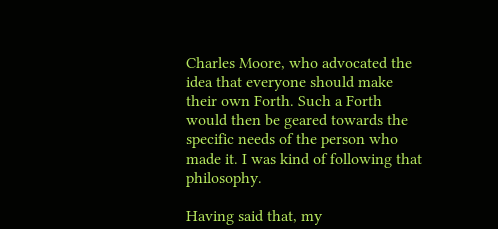Charles Moore, who advocated the idea that everyone should make their own Forth. Such a Forth would then be geared towards the specific needs of the person who made it. I was kind of following that philosophy.

Having said that, my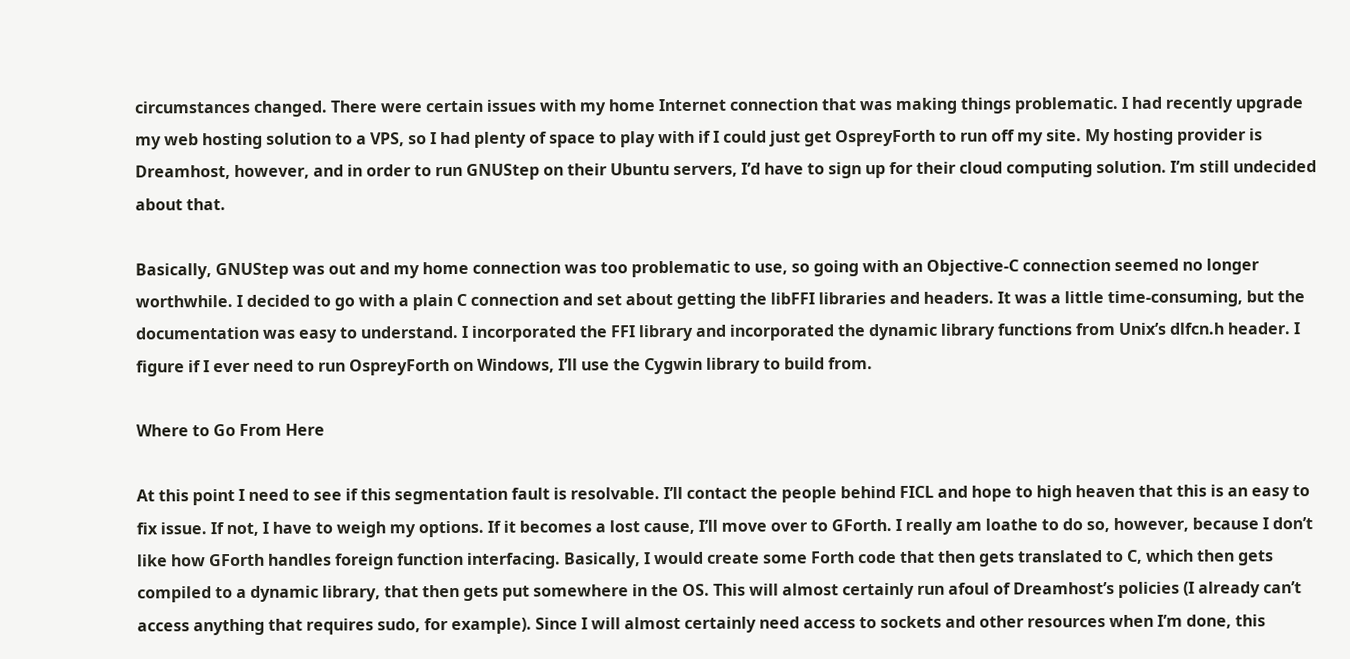circumstances changed. There were certain issues with my home Internet connection that was making things problematic. I had recently upgrade my web hosting solution to a VPS, so I had plenty of space to play with if I could just get OspreyForth to run off my site. My hosting provider is Dreamhost, however, and in order to run GNUStep on their Ubuntu servers, I’d have to sign up for their cloud computing solution. I’m still undecided about that.

Basically, GNUStep was out and my home connection was too problematic to use, so going with an Objective-C connection seemed no longer worthwhile. I decided to go with a plain C connection and set about getting the libFFI libraries and headers. It was a little time-consuming, but the documentation was easy to understand. I incorporated the FFI library and incorporated the dynamic library functions from Unix’s dlfcn.h header. I figure if I ever need to run OspreyForth on Windows, I’ll use the Cygwin library to build from.

Where to Go From Here

At this point I need to see if this segmentation fault is resolvable. I’ll contact the people behind FICL and hope to high heaven that this is an easy to fix issue. If not, I have to weigh my options. If it becomes a lost cause, I’ll move over to GForth. I really am loathe to do so, however, because I don’t like how GForth handles foreign function interfacing. Basically, I would create some Forth code that then gets translated to C, which then gets compiled to a dynamic library, that then gets put somewhere in the OS. This will almost certainly run afoul of Dreamhost’s policies (I already can’t access anything that requires sudo, for example). Since I will almost certainly need access to sockets and other resources when I’m done, this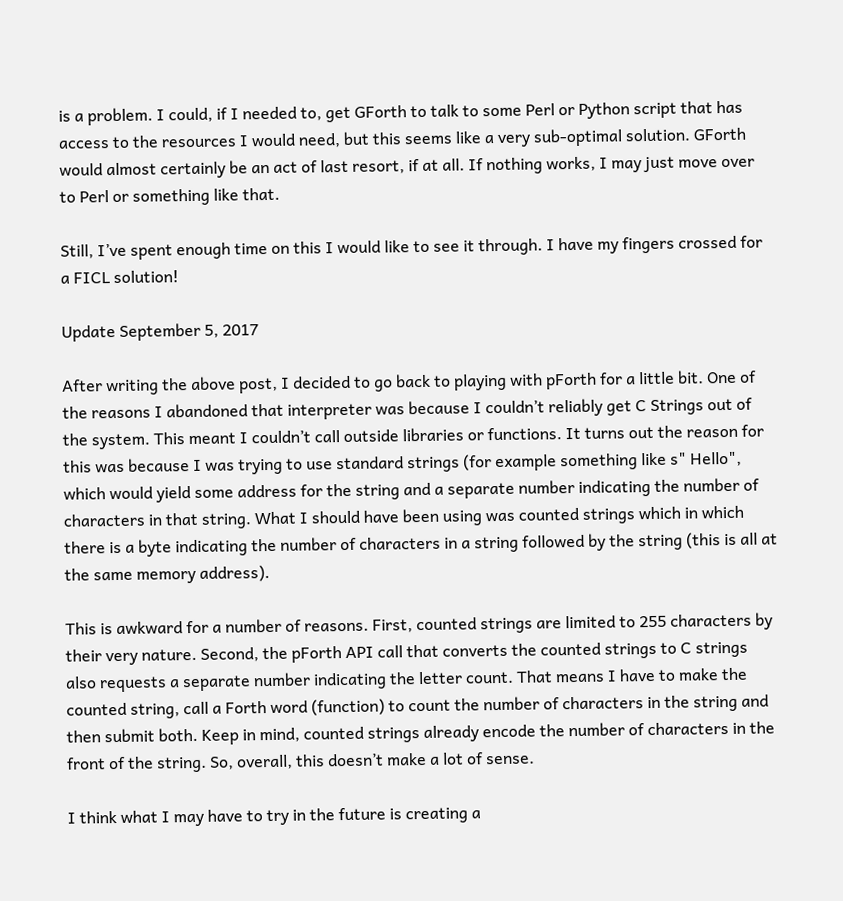is a problem. I could, if I needed to, get GForth to talk to some Perl or Python script that has access to the resources I would need, but this seems like a very sub-optimal solution. GForth would almost certainly be an act of last resort, if at all. If nothing works, I may just move over to Perl or something like that.

Still, I’ve spent enough time on this I would like to see it through. I have my fingers crossed for a FICL solution!

Update September 5, 2017

After writing the above post, I decided to go back to playing with pForth for a little bit. One of the reasons I abandoned that interpreter was because I couldn’t reliably get C Strings out of the system. This meant I couldn’t call outside libraries or functions. It turns out the reason for this was because I was trying to use standard strings (for example something like s" Hello", which would yield some address for the string and a separate number indicating the number of characters in that string. What I should have been using was counted strings which in which there is a byte indicating the number of characters in a string followed by the string (this is all at the same memory address).

This is awkward for a number of reasons. First, counted strings are limited to 255 characters by their very nature. Second, the pForth API call that converts the counted strings to C strings also requests a separate number indicating the letter count. That means I have to make the counted string, call a Forth word (function) to count the number of characters in the string and then submit both. Keep in mind, counted strings already encode the number of characters in the front of the string. So, overall, this doesn’t make a lot of sense.

I think what I may have to try in the future is creating a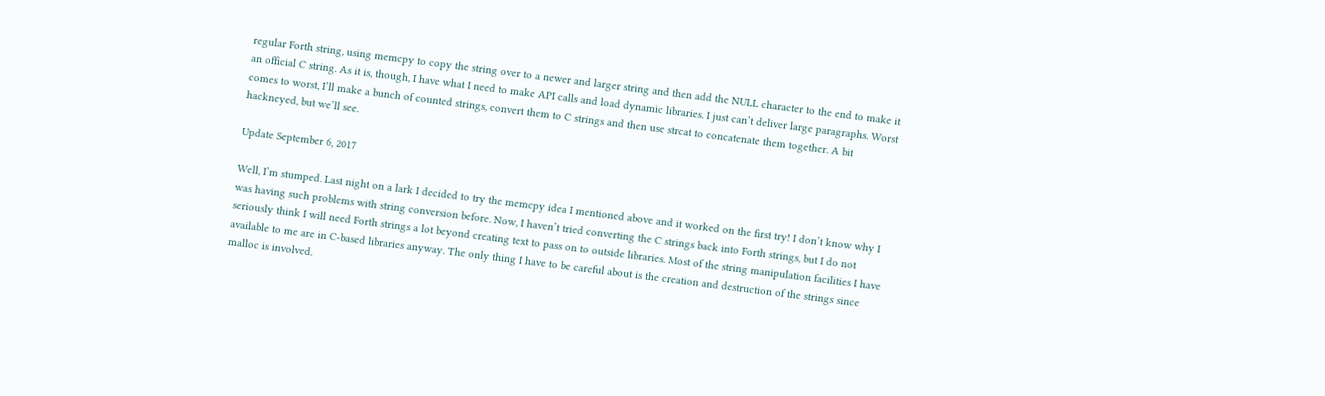regular Forth string, using memcpy to copy the string over to a newer and larger string and then add the NULL character to the end to make it an official C string. As it is, though, I have what I need to make API calls and load dynamic libraries. I just can’t deliver large paragraphs. Worst comes to worst, I’ll make a bunch of counted strings, convert them to C strings and then use strcat to concatenate them together. A bit hackneyed, but we’ll see.

Update September 6, 2017

Well, I’m stumped. Last night on a lark I decided to try the memcpy idea I mentioned above and it worked on the first try! I don’t know why I was having such problems with string conversion before. Now, I haven’t tried converting the C strings back into Forth strings, but I do not seriously think I will need Forth strings a lot beyond creating text to pass on to outside libraries. Most of the string manipulation facilities I have available to me are in C-based libraries anyway. The only thing I have to be careful about is the creation and destruction of the strings since malloc is involved.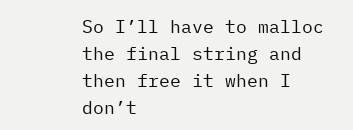So I’ll have to malloc the final string and then free it when I don’t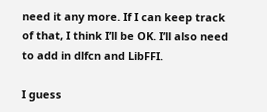need it any more. If I can keep track of that, I think I’ll be OK. I’ll also need to add in dlfcn and LibFFI.

I guess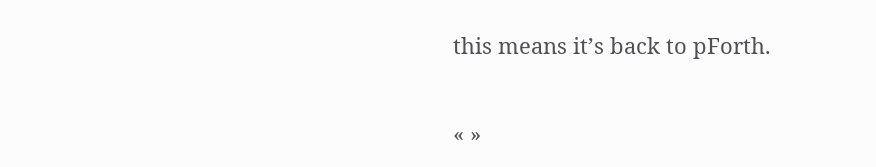this means it’s back to pForth.

« »